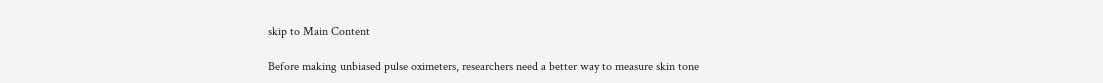skip to Main Content

Before making unbiased pulse oximeters, researchers need a better way to measure skin tone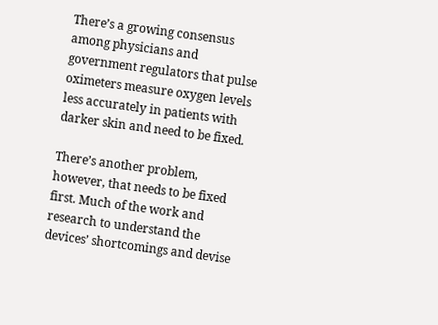There’s a growing consensus among physicians and government regulators that pulse oximeters measure oxygen levels less accurately in patients with darker skin and need to be fixed.

There’s another problem, however, that needs to be fixed first. Much of the work and research to understand the devices’ shortcomings and devise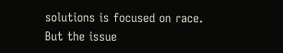solutions is focused on race. But the issue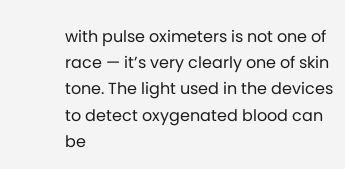with pulse oximeters is not one of race — it’s very clearly one of skin tone. The light used in the devices to detect oxygenated blood can be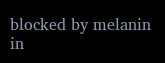blocked by melanin in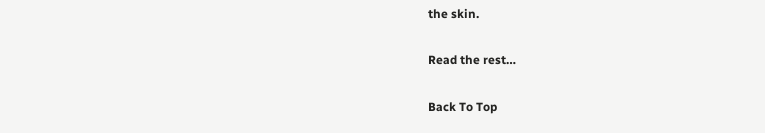the skin.

Read the rest…

Back To Top